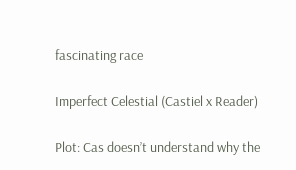fascinating race

Imperfect Celestial (Castiel x Reader)

Plot: Cas doesn’t understand why the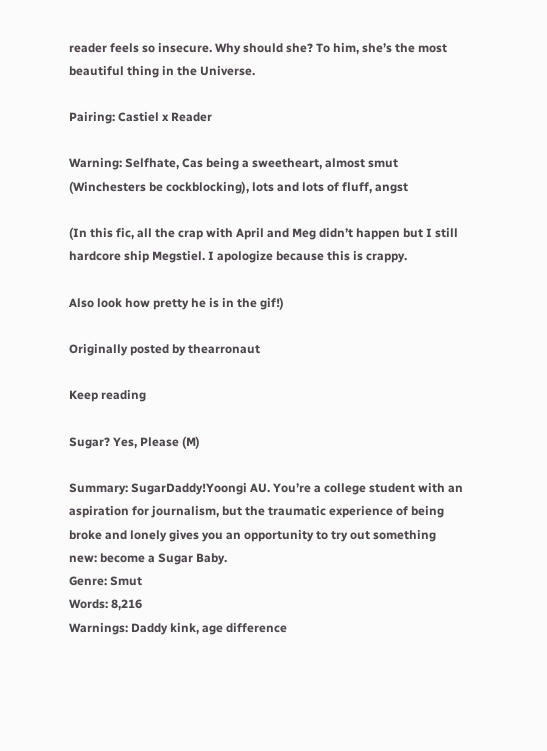reader feels so insecure. Why should she? To him, she’s the most beautiful thing in the Universe.

Pairing: Castiel x Reader

Warning: Selfhate, Cas being a sweetheart, almost smut (Winchesters be cockblocking), lots and lots of fluff, angst

(In this fic, all the crap with April and Meg didn’t happen but I still hardcore ship Megstiel. I apologize because this is crappy.

Also look how pretty he is in the gif!)

Originally posted by thearronaut

Keep reading

Sugar? Yes, Please (M)

Summary: SugarDaddy!Yoongi AU. You’re a college student with an aspiration for journalism, but the traumatic experience of being broke and lonely gives you an opportunity to try out something new: become a Sugar Baby.
Genre: Smut
Words: 8,216
Warnings: Daddy kink, age difference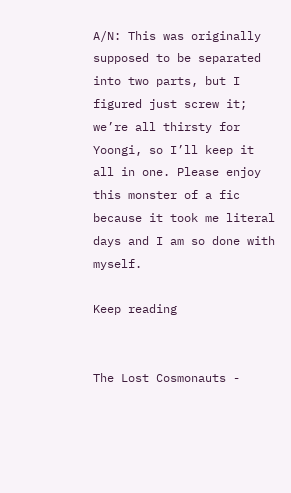A/N: This was originally supposed to be separated into two parts, but I figured just screw it; we’re all thirsty for Yoongi, so I’ll keep it all in one. Please enjoy this monster of a fic because it took me literal days and I am so done with myself.

Keep reading


The Lost Cosmonauts -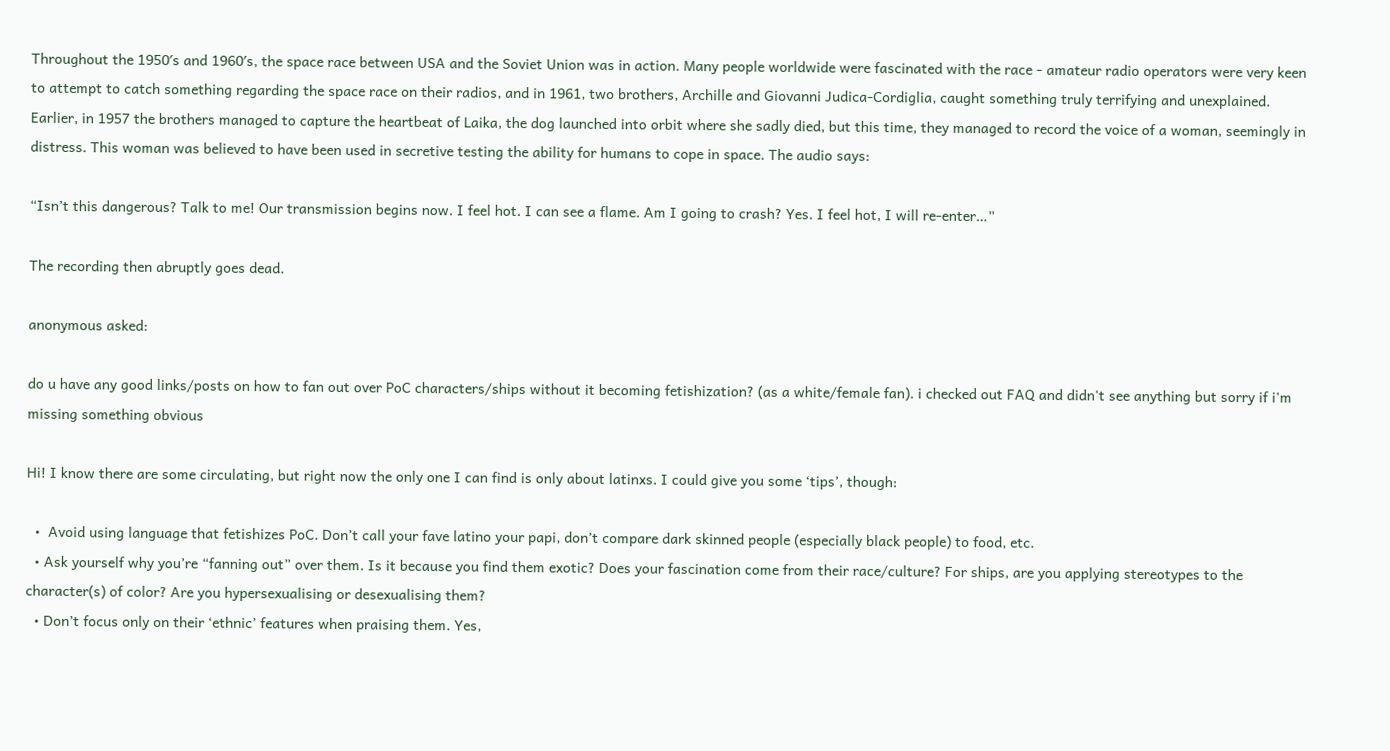Throughout the 1950′s and 1960′s, the space race between USA and the Soviet Union was in action. Many people worldwide were fascinated with the race - amateur radio operators were very keen to attempt to catch something regarding the space race on their radios, and in 1961, two brothers, Archille and Giovanni Judica-Cordiglia, caught something truly terrifying and unexplained. Earlier, in 1957 the brothers managed to capture the heartbeat of Laika, the dog launched into orbit where she sadly died, but this time, they managed to record the voice of a woman, seemingly in distress. This woman was believed to have been used in secretive testing the ability for humans to cope in space. The audio says:

“Isn’t this dangerous? Talk to me! Our transmission begins now. I feel hot. I can see a flame. Am I going to crash? Yes. I feel hot, I will re-enter…”

The recording then abruptly goes dead.

anonymous asked:

do u have any good links/posts on how to fan out over PoC characters/ships without it becoming fetishization? (as a white/female fan). i checked out FAQ and didn't see anything but sorry if i'm missing something obvious

Hi! I know there are some circulating, but right now the only one I can find is only about latinxs. I could give you some ‘tips’, though:

  •  Avoid using language that fetishizes PoC. Don’t call your fave latino your papi, don’t compare dark skinned people (especially black people) to food, etc.
  • Ask yourself why you’re “fanning out” over them. Is it because you find them exotic? Does your fascination come from their race/culture? For ships, are you applying stereotypes to the character(s) of color? Are you hypersexualising or desexualising them?
  • Don’t focus only on their ‘ethnic’ features when praising them. Yes,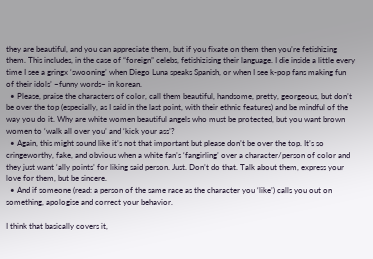they are beautiful, and you can appreciate them, but if you fixate on them then you’re fetishizing them. This includes, in the case of “foreign” celebs, fetishizising their language. I die inside a little every time I see a gringx ‘swooning’ when Diego Luna speaks Spanish, or when I see k-pop fans making fun of their idols’ ~funny words~ in korean.
  • Please, praise the characters of color, call them beautiful, handsome, pretty, georgeous, but don’t be over the top (especially, as I said in the last point, with their ethnic features) and be mindful of the way you do it. Why are white women beautiful angels who must be protected, but you want brown women to ‘walk all over you’ and ‘kick your ass’?
  • Again, this might sound like it’s not that important but please don’t be over the top. It’s so cringeworthy, fake, and obvious when a white fan’s ‘fangirling’ over a character/person of color and they just want ‘ally points’ for liking said person. Just. Don’t do that. Talk about them, express your love for them, but be sincere.
  • And if someone (read: a person of the same race as the character you ‘like’) calls you out on something, apologise and correct your behavior.

I think that basically covers it,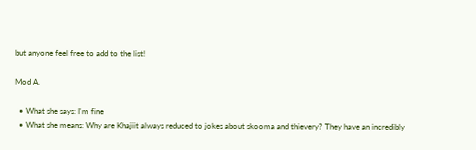but anyone feel free to add to the list!

Mod A.

  • What she says: I'm fine
  • What she means: Why are Khajiit always reduced to jokes about skooma and thievery? They have an incredibly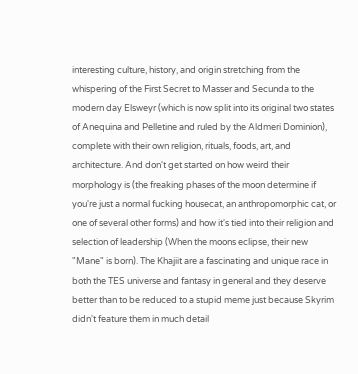interesting culture, history, and origin stretching from the whispering of the First Secret to Masser and Secunda to the modern day Elsweyr (which is now split into its original two states of Anequina and Pelletine and ruled by the Aldmeri Dominion), complete with their own religion, rituals, foods, art, and architecture. And don't get started on how weird their morphology is (the freaking phases of the moon determine if you're just a normal fucking housecat, an anthropomorphic cat, or one of several other forms) and how it's tied into their religion and selection of leadership (When the moons eclipse, their new "Mane" is born). The Khajiit are a fascinating and unique race in both the TES universe and fantasy in general and they deserve better than to be reduced to a stupid meme just because Skyrim didn't feature them in much detail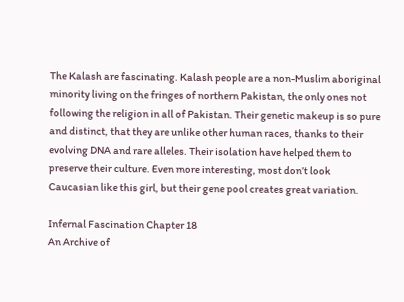The Kalash are fascinating. Kalash people are a non-Muslim aboriginal minority living on the fringes of northern Pakistan, the only ones not following the religion in all of Pakistan. Their genetic makeup is so pure and distinct, that they are unlike other human races, thanks to their evolving DNA and rare alleles. Their isolation have helped them to preserve their culture. Even more interesting, most don’t look Caucasian like this girl, but their gene pool creates great variation.

Infernal Fascination Chapter 18
An Archive of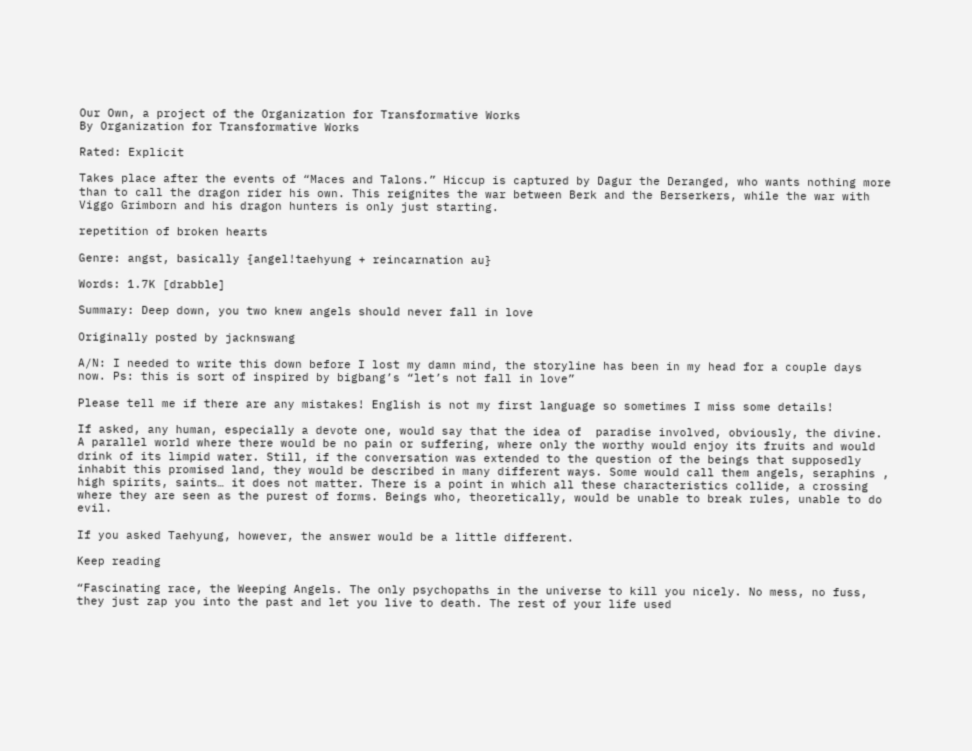Our Own, a project of the Organization for Transformative Works
By Organization for Transformative Works

Rated: Explicit

Takes place after the events of “Maces and Talons.” Hiccup is captured by Dagur the Deranged, who wants nothing more than to call the dragon rider his own. This reignites the war between Berk and the Berserkers, while the war with Viggo Grimborn and his dragon hunters is only just starting.

repetition of broken hearts

Genre: angst, basically {angel!taehyung + reincarnation au}

Words: 1.7K [drabble]

Summary: Deep down, you two knew angels should never fall in love

Originally posted by jacknswang

A/N: I needed to write this down before I lost my damn mind, the storyline has been in my head for a couple days now. Ps: this is sort of inspired by bigbang’s “let’s not fall in love”

Please tell me if there are any mistakes! English is not my first language so sometimes I miss some details!

If asked, any human, especially a devote one, would say that the idea of  paradise involved, obviously, the divine. A parallel world where there would be no pain or suffering, where only the worthy would enjoy its fruits and would drink of its limpid water. Still, if the conversation was extended to the question of the beings that supposedly inhabit this promised land, they would be described in many different ways. Some would call them angels, seraphins , high spirits, saints… it does not matter. There is a point in which all these characteristics collide, a crossing where they are seen as the purest of forms. Beings who, theoretically, would be unable to break rules, unable to do evil.

If you asked Taehyung, however, the answer would be a little different.

Keep reading

“Fascinating race, the Weeping Angels. The only psychopaths in the universe to kill you nicely. No mess, no fuss, they just zap you into the past and let you live to death. The rest of your life used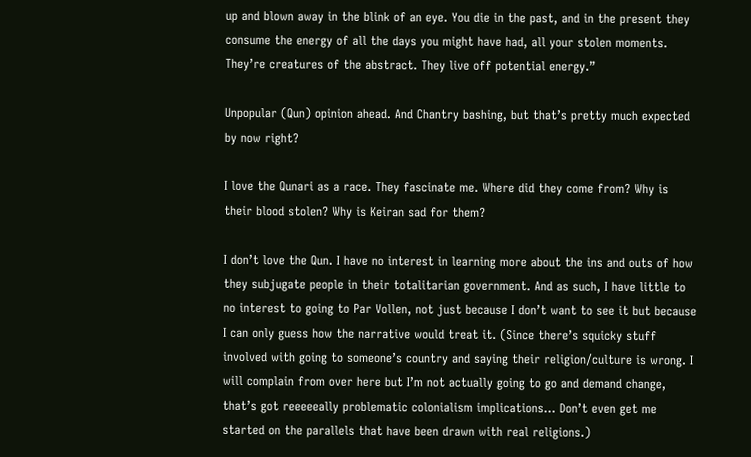up and blown away in the blink of an eye. You die in the past, and in the present they consume the energy of all the days you might have had, all your stolen moments. They’re creatures of the abstract. They live off potential energy.”

Unpopular (Qun) opinion ahead. And Chantry bashing, but that’s pretty much expected by now right?

I love the Qunari as a race. They fascinate me. Where did they come from? Why is their blood stolen? Why is Keiran sad for them?

I don’t love the Qun. I have no interest in learning more about the ins and outs of how they subjugate people in their totalitarian government. And as such, I have little to no interest to going to Par Vollen, not just because I don’t want to see it but because I can only guess how the narrative would treat it. (Since there’s squicky stuff involved with going to someone’s country and saying their religion/culture is wrong. I will complain from over here but I’m not actually going to go and demand change, that’s got reeeeeally problematic colonialism implications… Don’t even get me started on the parallels that have been drawn with real religions.)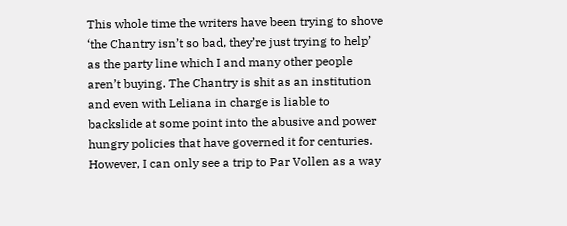This whole time the writers have been trying to shove ‘the Chantry isn’t so bad, they’re just trying to help’ as the party line which I and many other people aren’t buying. The Chantry is shit as an institution and even with Leliana in charge is liable to backslide at some point into the abusive and power hungry policies that have governed it for centuries. However, I can only see a trip to Par Vollen as a way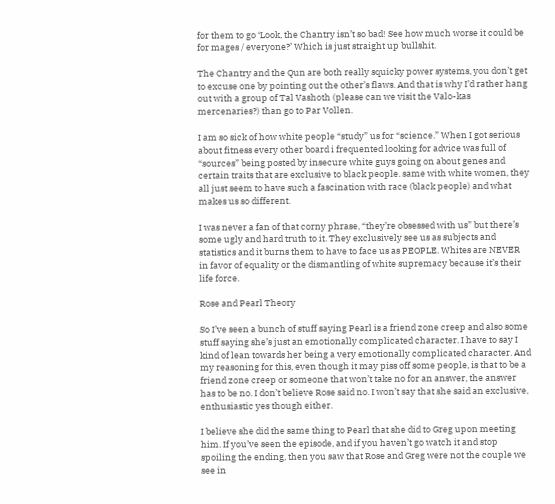for them to go ‘Look, the Chantry isn’t so bad! See how much worse it could be for mages / everyone?’ Which is just straight up bullshit.

The Chantry and the Qun are both really squicky power systems, you don’t get to excuse one by pointing out the other’s flaws. And that is why I’d rather hang out with a group of Tal Vashoth (please can we visit the Valo-kas mercenaries?) than go to Par Vollen.

I am so sick of how white people “study” us for “science.” When I got serious about fitness every other board i frequented looking for advice was full of “sources” being posted by insecure white guys going on about genes and certain traits that are exclusive to black people. same with white women, they all just seem to have such a fascination with race (black people) and what makes us so different.

I was never a fan of that corny phrase, “they’re obsessed with us” but there’s some ugly and hard truth to it. They exclusively see us as subjects and statistics and it burns them to have to face us as PEOPLE. Whites are NEVER in favor of equality or the dismantling of white supremacy because it’s their life force.

Rose and Pearl Theory

So I’ve seen a bunch of stuff saying Pearl is a friend zone creep and also some stuff saying she’s just an emotionally complicated character. I have to say I kind of lean towards her being a very emotionally complicated character. And my reasoning for this, even though it may piss off some people, is that to be a friend zone creep or someone that won’t take no for an answer, the answer has to be no. I don’t believe Rose said no. I won’t say that she said an exclusive, enthusiastic yes though either.

I believe she did the same thing to Pearl that she did to Greg upon meeting him. If you’ve seen the episode, and if you haven’t go watch it and stop spoiling the ending, then you saw that Rose and Greg were not the couple we see in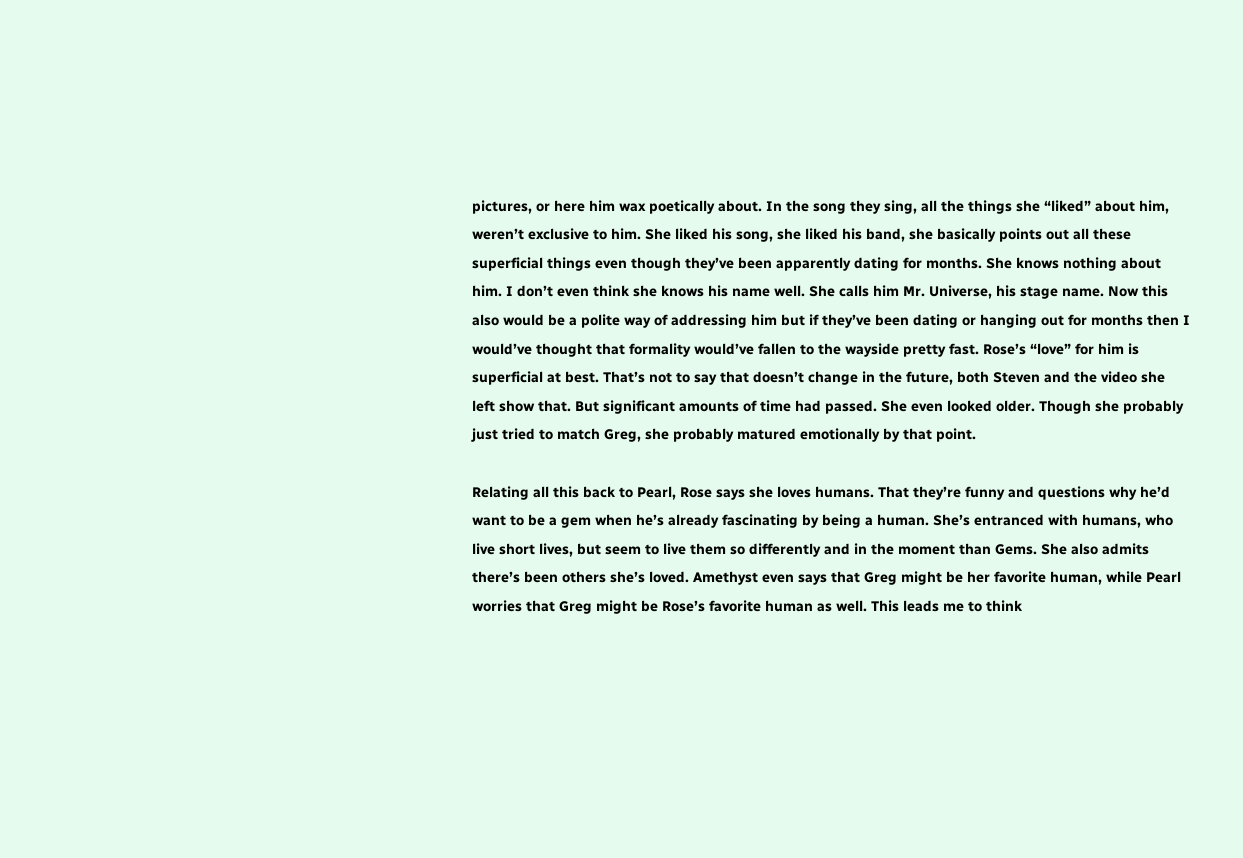pictures, or here him wax poetically about. In the song they sing, all the things she “liked” about him, weren’t exclusive to him. She liked his song, she liked his band, she basically points out all these superficial things even though they’ve been apparently dating for months. She knows nothing about him. I don’t even think she knows his name well. She calls him Mr. Universe, his stage name. Now this also would be a polite way of addressing him but if they’ve been dating or hanging out for months then I would’ve thought that formality would’ve fallen to the wayside pretty fast. Rose’s “love” for him is superficial at best. That’s not to say that doesn’t change in the future, both Steven and the video she left show that. But significant amounts of time had passed. She even looked older. Though she probably just tried to match Greg, she probably matured emotionally by that point.

Relating all this back to Pearl, Rose says she loves humans. That they’re funny and questions why he’d want to be a gem when he’s already fascinating by being a human. She’s entranced with humans, who live short lives, but seem to live them so differently and in the moment than Gems. She also admits there’s been others she’s loved. Amethyst even says that Greg might be her favorite human, while Pearl worries that Greg might be Rose’s favorite human as well. This leads me to think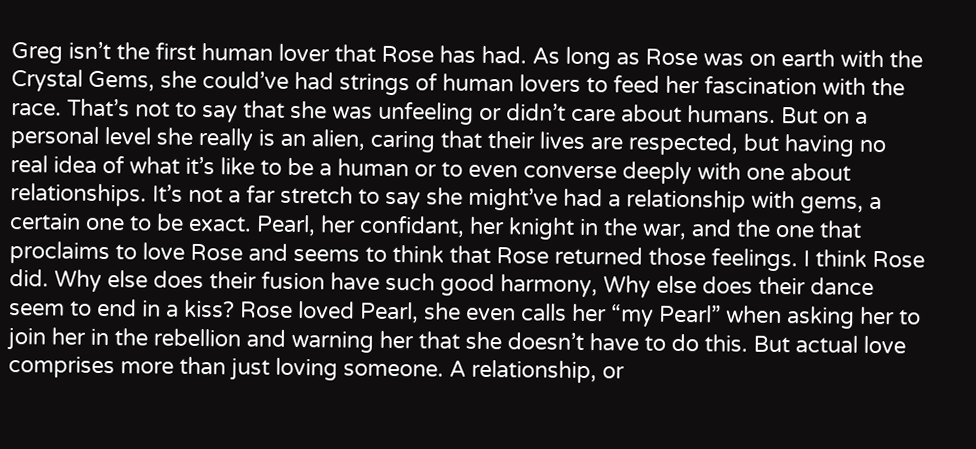Greg isn’t the first human lover that Rose has had. As long as Rose was on earth with the Crystal Gems, she could’ve had strings of human lovers to feed her fascination with the race. That’s not to say that she was unfeeling or didn’t care about humans. But on a personal level she really is an alien, caring that their lives are respected, but having no real idea of what it’s like to be a human or to even converse deeply with one about relationships. It’s not a far stretch to say she might’ve had a relationship with gems, a certain one to be exact. Pearl, her confidant, her knight in the war, and the one that proclaims to love Rose and seems to think that Rose returned those feelings. I think Rose did. Why else does their fusion have such good harmony, Why else does their dance seem to end in a kiss? Rose loved Pearl, she even calls her “my Pearl” when asking her to join her in the rebellion and warning her that she doesn’t have to do this. But actual love comprises more than just loving someone. A relationship, or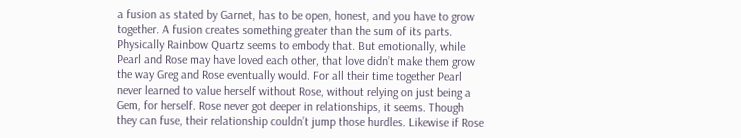a fusion as stated by Garnet, has to be open, honest, and you have to grow together. A fusion creates something greater than the sum of its parts. Physically Rainbow Quartz seems to embody that. But emotionally, while Pearl and Rose may have loved each other, that love didn’t make them grow the way Greg and Rose eventually would. For all their time together Pearl never learned to value herself without Rose, without relying on just being a Gem, for herself. Rose never got deeper in relationships, it seems. Though they can fuse, their relationship couldn’t jump those hurdles. Likewise if Rose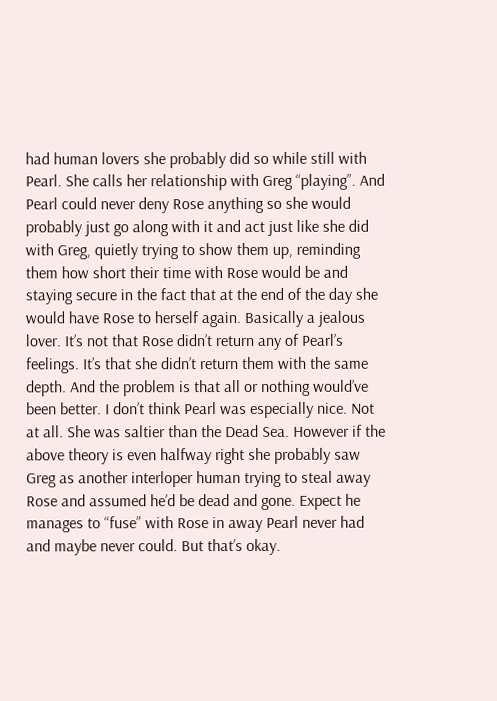had human lovers she probably did so while still with Pearl. She calls her relationship with Greg “playing”. And Pearl could never deny Rose anything so she would probably just go along with it and act just like she did with Greg, quietly trying to show them up, reminding them how short their time with Rose would be and staying secure in the fact that at the end of the day she would have Rose to herself again. Basically a jealous lover. It’s not that Rose didn’t return any of Pearl’s feelings. It’s that she didn’t return them with the same depth. And the problem is that all or nothing would’ve been better. I don’t think Pearl was especially nice. Not at all. She was saltier than the Dead Sea. However if the above theory is even halfway right she probably saw Greg as another interloper human trying to steal away Rose and assumed he’d be dead and gone. Expect he manages to “fuse” with Rose in away Pearl never had and maybe never could. But that’s okay.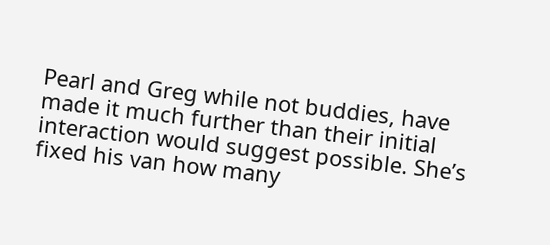Pearl and Greg while not buddies, have made it much further than their initial interaction would suggest possible. She’s fixed his van how many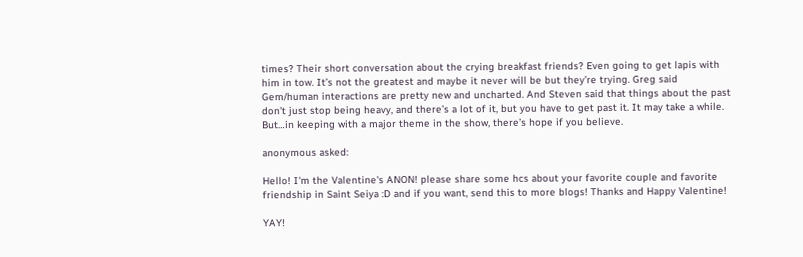times? Their short conversation about the crying breakfast friends? Even going to get lapis with him in tow. It’s not the greatest and maybe it never will be but they’re trying. Greg said Gem/human interactions are pretty new and uncharted. And Steven said that things about the past don’t just stop being heavy, and there’s a lot of it, but you have to get past it. It may take a while. But…in keeping with a major theme in the show, there’s hope if you believe.

anonymous asked:

Hello! I'm the Valentine's ANON! please share some hcs about your favorite couple and favorite friendship in Saint Seiya :D and if you want, send this to more blogs! Thanks and Happy Valentine!

YAY!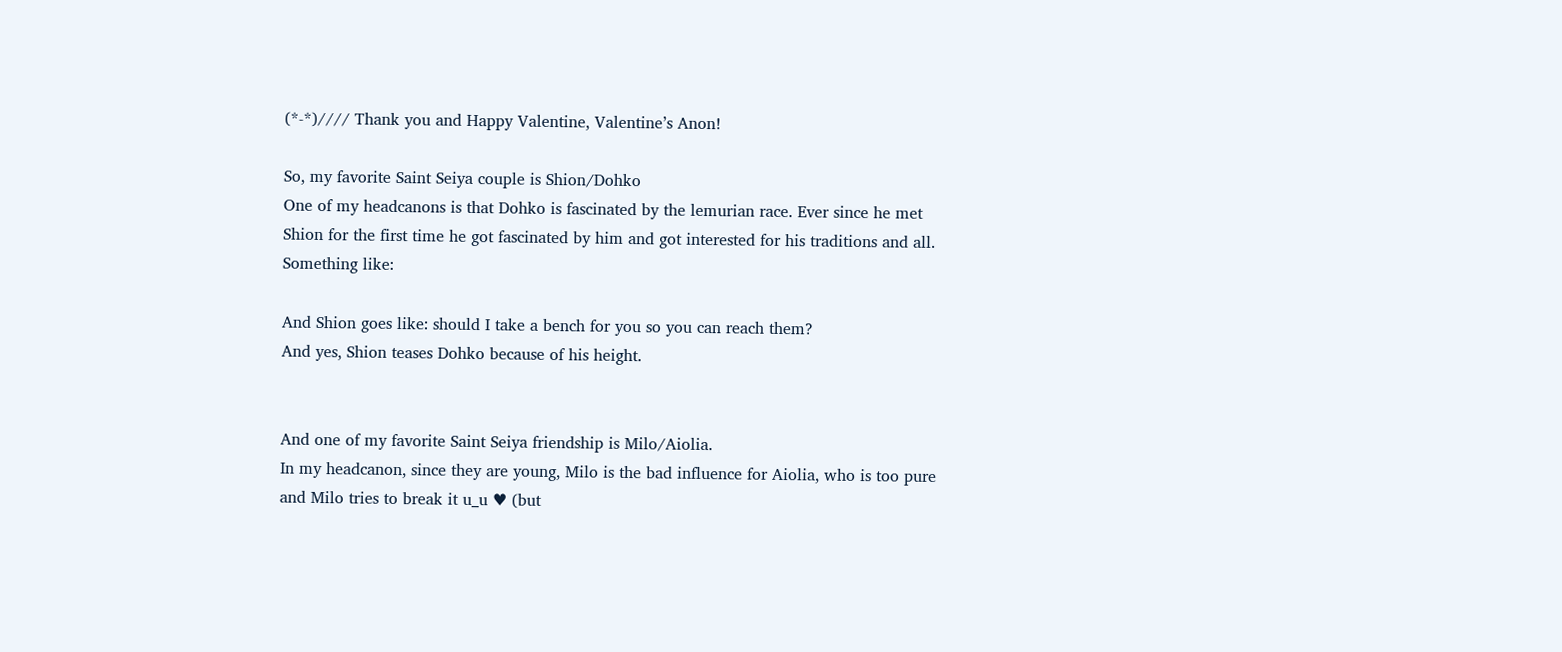(*-*)//// Thank you and Happy Valentine, Valentine’s Anon!

So, my favorite Saint Seiya couple is Shion/Dohko
One of my headcanons is that Dohko is fascinated by the lemurian race. Ever since he met Shion for the first time he got fascinated by him and got interested for his traditions and all.
Something like:

And Shion goes like: should I take a bench for you so you can reach them?
And yes, Shion teases Dohko because of his height.


And one of my favorite Saint Seiya friendship is Milo/Aiolia.
In my headcanon, since they are young, Milo is the bad influence for Aiolia, who is too pure and Milo tries to break it u_u ♥ (but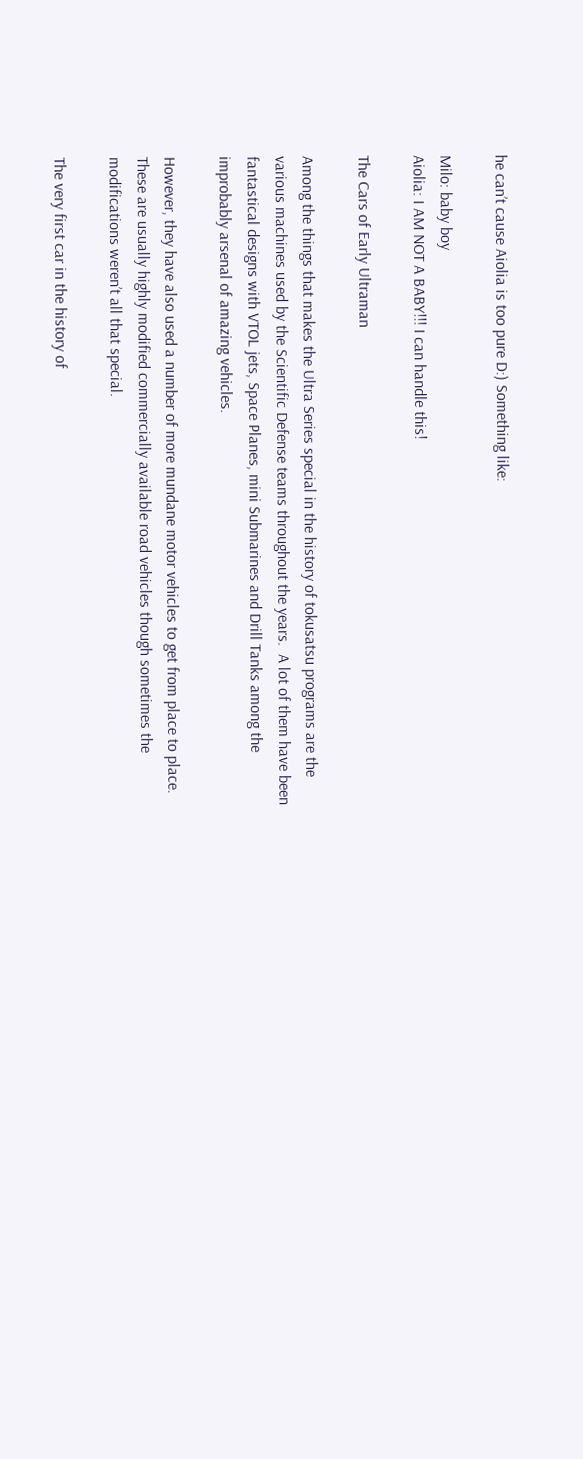he can’t cause Aiolia is too pure D:) Something like:

Milo: baby boy
Aiolia: I AM NOT A BABY!!! I can handle this!

The Cars of Early Ultraman

Among the things that makes the Ultra Series special in the history of tokusatsu programs are the various machines used by the Scientific Defense teams throughout the years.  A lot of them have been fantastical designs with VTOL jets, Space Planes, mini Submarines and Drill Tanks among the improbably arsenal of amazing vehicles.

However, they have also used a number of more mundane motor vehicles to get from place to place.  These are usually highly modified commercially available road vehicles though sometimes the modifications weren’t all that special.

The very first car in the history of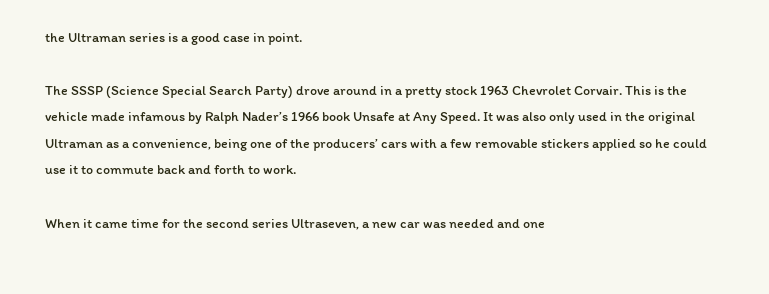the Ultraman series is a good case in point.

The SSSP (Science Special Search Party) drove around in a pretty stock 1963 Chevrolet Corvair. This is the vehicle made infamous by Ralph Nader’s 1966 book Unsafe at Any Speed. It was also only used in the original Ultraman as a convenience, being one of the producers’ cars with a few removable stickers applied so he could use it to commute back and forth to work.

When it came time for the second series Ultraseven, a new car was needed and one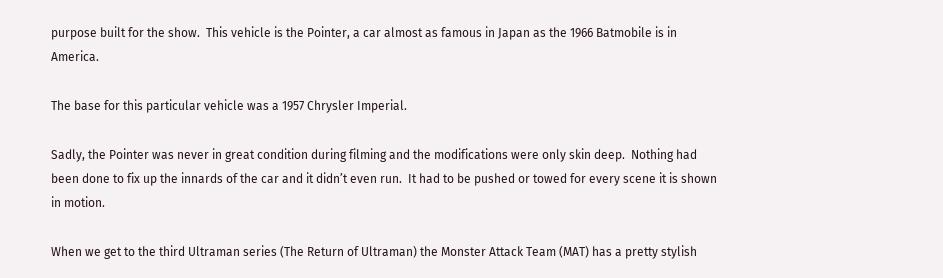purpose built for the show.  This vehicle is the Pointer, a car almost as famous in Japan as the 1966 Batmobile is in America.

The base for this particular vehicle was a 1957 Chrysler Imperial.

Sadly, the Pointer was never in great condition during filming and the modifications were only skin deep.  Nothing had been done to fix up the innards of the car and it didn’t even run.  It had to be pushed or towed for every scene it is shown in motion.

When we get to the third Ultraman series (The Return of Ultraman) the Monster Attack Team (MAT) has a pretty stylish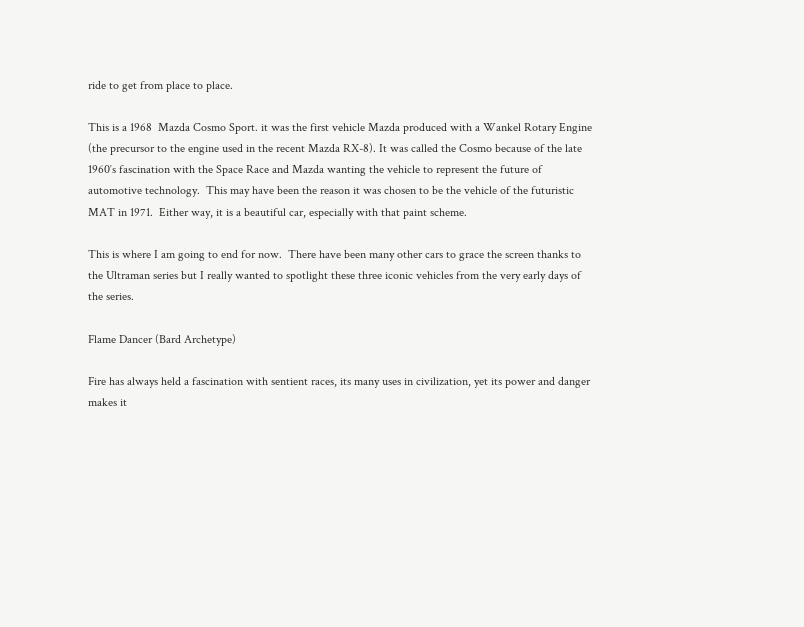ride to get from place to place.

This is a 1968  Mazda Cosmo Sport. it was the first vehicle Mazda produced with a Wankel Rotary Engine (the precursor to the engine used in the recent Mazda RX-8). It was called the Cosmo because of the late 1960′s fascination with the Space Race and Mazda wanting the vehicle to represent the future of automotive technology.  This may have been the reason it was chosen to be the vehicle of the futuristic MAT in 1971.  Either way, it is a beautiful car, especially with that paint scheme.

This is where I am going to end for now.  There have been many other cars to grace the screen thanks to the Ultraman series but I really wanted to spotlight these three iconic vehicles from the very early days of the series.

Flame Dancer (Bard Archetype)

Fire has always held a fascination with sentient races, its many uses in civilization, yet its power and danger makes it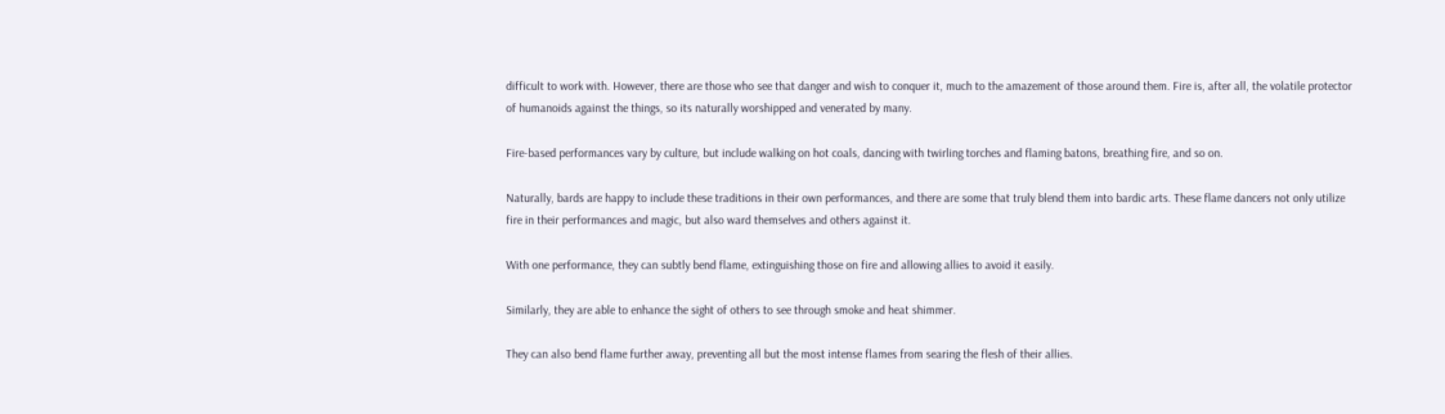difficult to work with. However, there are those who see that danger and wish to conquer it, much to the amazement of those around them. Fire is, after all, the volatile protector of humanoids against the things, so its naturally worshipped and venerated by many.

Fire-based performances vary by culture, but include walking on hot coals, dancing with twirling torches and flaming batons, breathing fire, and so on.

Naturally, bards are happy to include these traditions in their own performances, and there are some that truly blend them into bardic arts. These flame dancers not only utilize fire in their performances and magic, but also ward themselves and others against it.

With one performance, they can subtly bend flame, extinguishing those on fire and allowing allies to avoid it easily.

Similarly, they are able to enhance the sight of others to see through smoke and heat shimmer.

They can also bend flame further away, preventing all but the most intense flames from searing the flesh of their allies.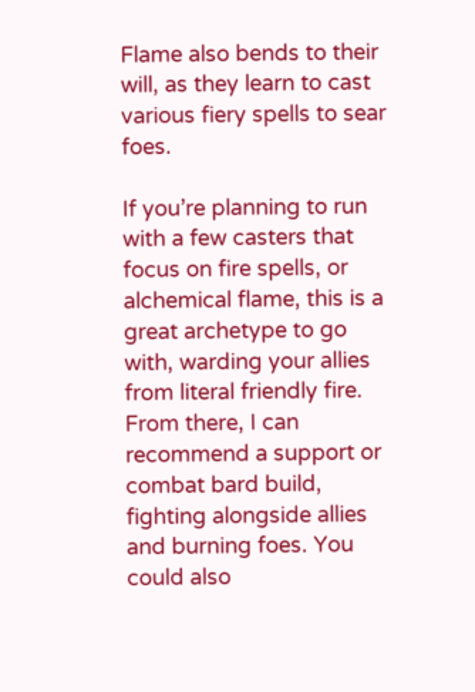Flame also bends to their will, as they learn to cast various fiery spells to sear foes.

If you’re planning to run with a few casters that focus on fire spells, or alchemical flame, this is a great archetype to go with, warding your allies from literal friendly fire. From there, I can recommend a support or combat bard build, fighting alongside allies and burning foes. You could also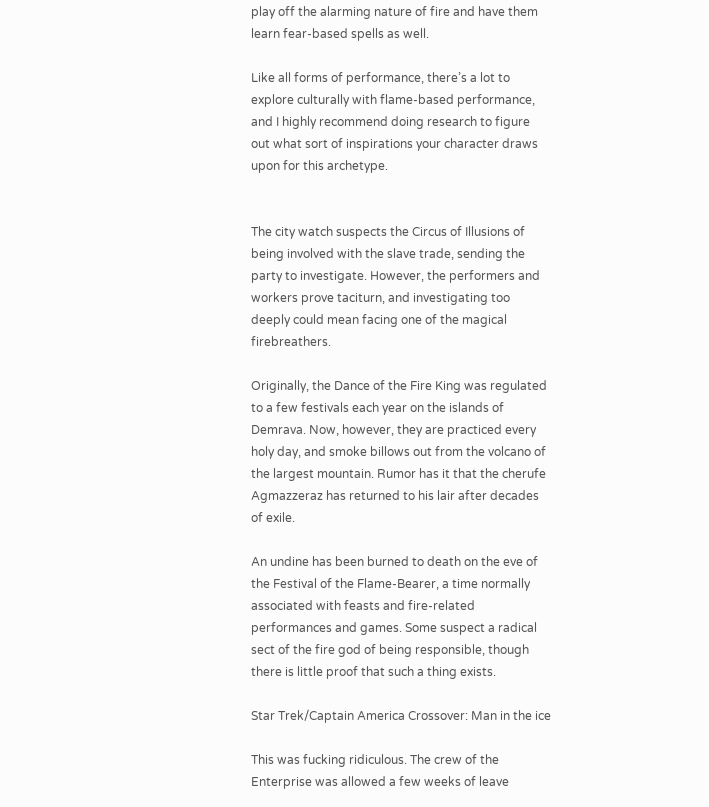play off the alarming nature of fire and have them learn fear-based spells as well.

Like all forms of performance, there’s a lot to explore culturally with flame-based performance, and I highly recommend doing research to figure out what sort of inspirations your character draws upon for this archetype.


The city watch suspects the Circus of Illusions of being involved with the slave trade, sending the party to investigate. However, the performers and workers prove taciturn, and investigating too deeply could mean facing one of the magical firebreathers.

Originally, the Dance of the Fire King was regulated to a few festivals each year on the islands of Demrava. Now, however, they are practiced every holy day, and smoke billows out from the volcano of the largest mountain. Rumor has it that the cherufe Agmazzeraz has returned to his lair after decades of exile.

An undine has been burned to death on the eve of the Festival of the Flame-Bearer, a time normally associated with feasts and fire-related performances and games. Some suspect a radical sect of the fire god of being responsible, though there is little proof that such a thing exists.

Star Trek/Captain America Crossover: Man in the ice

This was fucking ridiculous. The crew of the Enterprise was allowed a few weeks of leave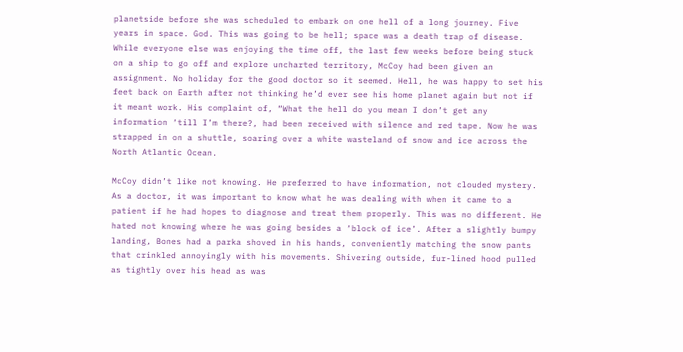planetside before she was scheduled to embark on one hell of a long journey. Five years in space. God. This was going to be hell; space was a death trap of disease. While everyone else was enjoying the time off, the last few weeks before being stuck on a ship to go off and explore uncharted territory, McCoy had been given an assignment. No holiday for the good doctor so it seemed. Hell, he was happy to set his feet back on Earth after not thinking he’d ever see his home planet again but not if it meant work. His complaint of, “What the hell do you mean I don’t get any information ‘till I’m there?, had been received with silence and red tape. Now he was strapped in on a shuttle, soaring over a white wasteland of snow and ice across the North Atlantic Ocean.

McCoy didn’t like not knowing. He preferred to have information, not clouded mystery. As a doctor, it was important to know what he was dealing with when it came to a patient if he had hopes to diagnose and treat them properly. This was no different. He hated not knowing where he was going besides a ‘block of ice’. After a slightly bumpy landing, Bones had a parka shoved in his hands, conveniently matching the snow pants that crinkled annoyingly with his movements. Shivering outside, fur-lined hood pulled as tightly over his head as was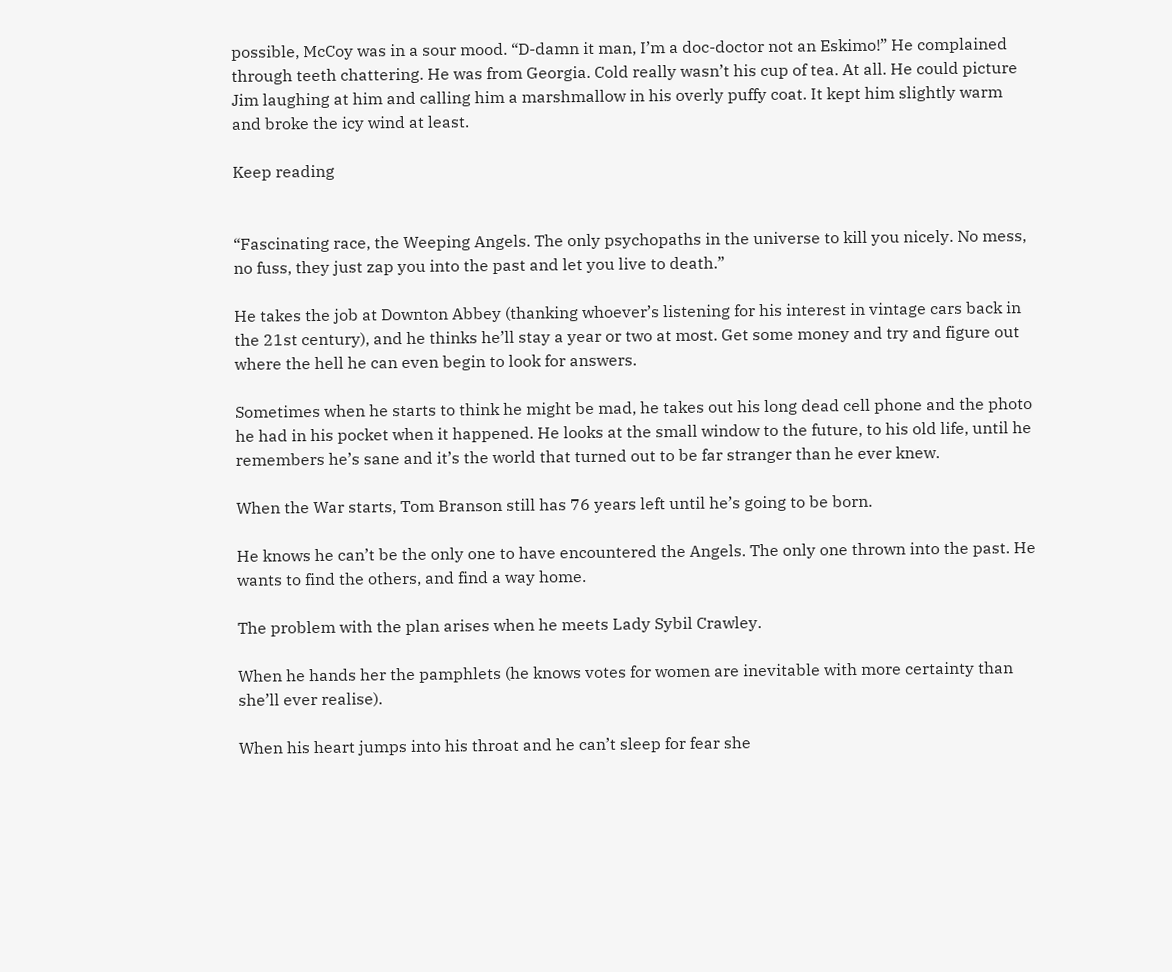possible, McCoy was in a sour mood. “D-damn it man, I’m a doc-doctor not an Eskimo!” He complained through teeth chattering. He was from Georgia. Cold really wasn’t his cup of tea. At all. He could picture Jim laughing at him and calling him a marshmallow in his overly puffy coat. It kept him slightly warm and broke the icy wind at least.

Keep reading


“Fascinating race, the Weeping Angels. The only psychopaths in the universe to kill you nicely. No mess, no fuss, they just zap you into the past and let you live to death.”

He takes the job at Downton Abbey (thanking whoever’s listening for his interest in vintage cars back in the 21st century), and he thinks he’ll stay a year or two at most. Get some money and try and figure out where the hell he can even begin to look for answers.

Sometimes when he starts to think he might be mad, he takes out his long dead cell phone and the photo he had in his pocket when it happened. He looks at the small window to the future, to his old life, until he remembers he’s sane and it’s the world that turned out to be far stranger than he ever knew.

When the War starts, Tom Branson still has 76 years left until he’s going to be born.

He knows he can’t be the only one to have encountered the Angels. The only one thrown into the past. He wants to find the others, and find a way home.

The problem with the plan arises when he meets Lady Sybil Crawley.

When he hands her the pamphlets (he knows votes for women are inevitable with more certainty than she’ll ever realise).

When his heart jumps into his throat and he can’t sleep for fear she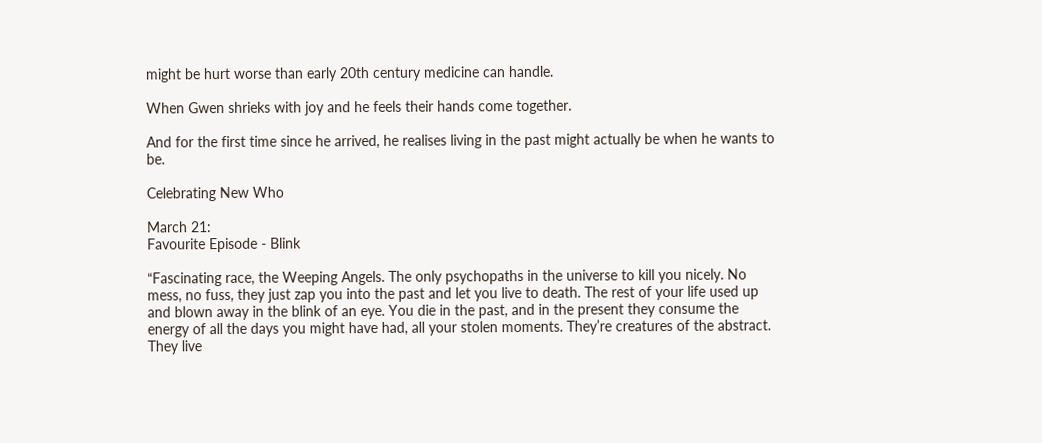might be hurt worse than early 20th century medicine can handle.

When Gwen shrieks with joy and he feels their hands come together.

And for the first time since he arrived, he realises living in the past might actually be when he wants to be.

Celebrating New Who

March 21:
Favourite Episode - Blink

“Fascinating race, the Weeping Angels. The only psychopaths in the universe to kill you nicely. No mess, no fuss, they just zap you into the past and let you live to death. The rest of your life used up and blown away in the blink of an eye. You die in the past, and in the present they consume the energy of all the days you might have had, all your stolen moments. They’re creatures of the abstract. They live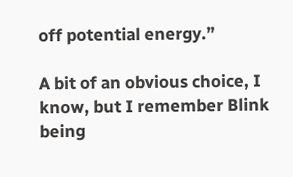off potential energy.”

A bit of an obvious choice, I know, but I remember Blink being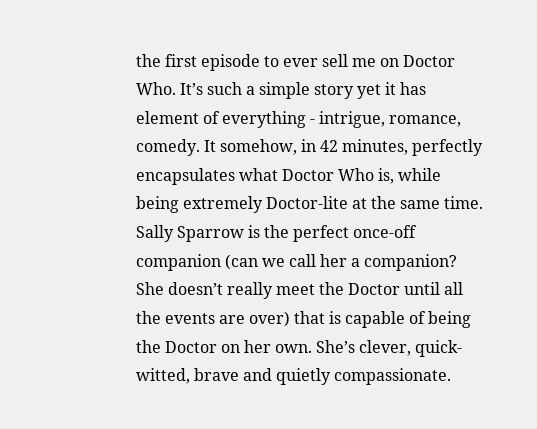the first episode to ever sell me on Doctor Who. It’s such a simple story yet it has element of everything - intrigue, romance, comedy. It somehow, in 42 minutes, perfectly encapsulates what Doctor Who is, while being extremely Doctor-lite at the same time. Sally Sparrow is the perfect once-off companion (can we call her a companion? She doesn’t really meet the Doctor until all the events are over) that is capable of being the Doctor on her own. She’s clever, quick-witted, brave and quietly compassionate.